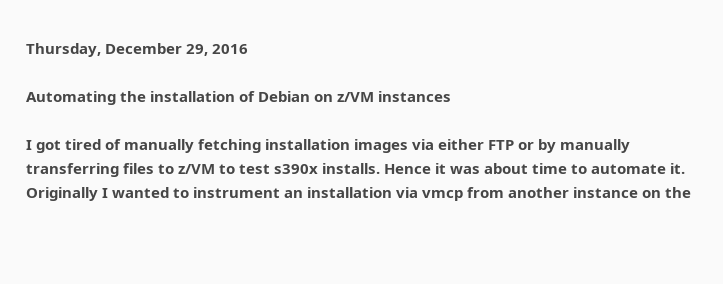Thursday, December 29, 2016

Automating the installation of Debian on z/VM instances

I got tired of manually fetching installation images via either FTP or by manually transferring files to z/VM to test s390x installs. Hence it was about time to automate it. Originally I wanted to instrument an installation via vmcp from another instance on the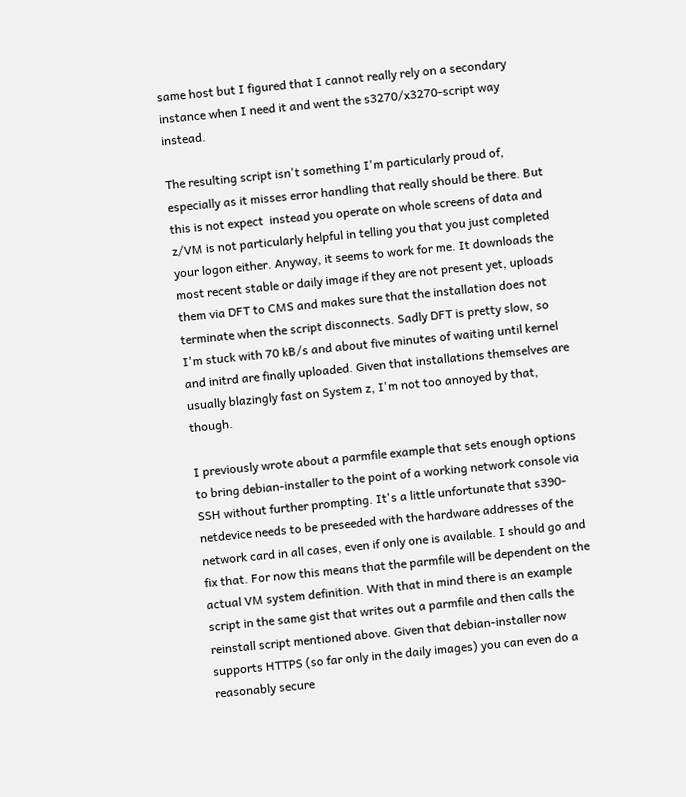same host but I figured that I cannot really rely on a secondary instance when I need it and went the s3270/x3270-script way instead.

The resulting script isn't something I'm particularly proud of, especially as it misses error handling that really should be there. But this is not expect  instead you operate on whole screens of data and z/VM is not particularly helpful in telling you that you just completed your logon either. Anyway, it seems to work for me. It downloads the most recent stable or daily image if they are not present yet, uploads them via DFT to CMS and makes sure that the installation does not terminate when the script disconnects. Sadly DFT is pretty slow, so I'm stuck with 70 kB/s and about five minutes of waiting until kernel and initrd are finally uploaded. Given that installations themselves are usually blazingly fast on System z, I'm not too annoyed by that, though.

I previously wrote about a parmfile example that sets enough options to bring debian-installer to the point of a working network console via SSH without further prompting. It's a little unfortunate that s390-netdevice needs to be preseeded with the hardware addresses of the network card in all cases, even if only one is available. I should go and fix that. For now this means that the parmfile will be dependent on the actual VM system definition. With that in mind there is an example script in the same gist that writes out a parmfile and then calls the reinstall script mentioned above. Given that debian-installer now supports HTTPS (so far only in the daily images) you can even do a reasonably secure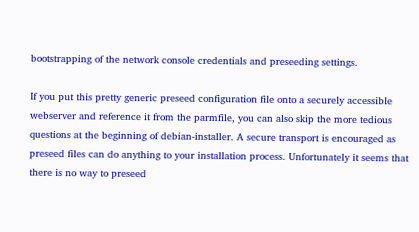bootstrapping of the network console credentials and preseeding settings.

If you put this pretty generic preseed configuration file onto a securely accessible webserver and reference it from the parmfile, you can also skip the more tedious questions at the beginning of debian-installer. A secure transport is encouraged as preseed files can do anything to your installation process. Unfortunately it seems that there is no way to preseed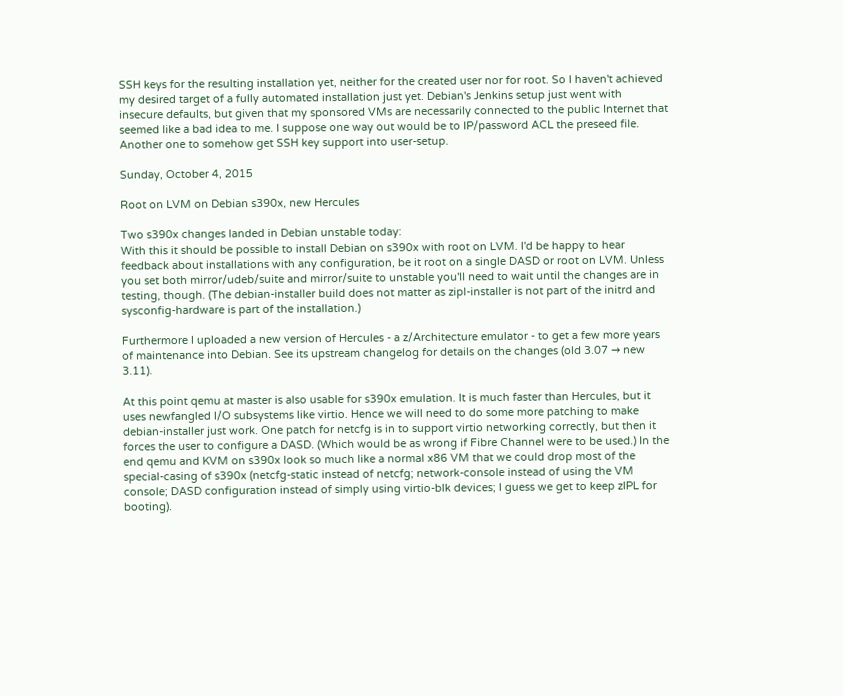SSH keys for the resulting installation yet, neither for the created user nor for root. So I haven't achieved my desired target of a fully automated installation just yet. Debian's Jenkins setup just went with insecure defaults, but given that my sponsored VMs are necessarily connected to the public Internet that seemed like a bad idea to me. I suppose one way out would be to IP/password ACL the preseed file. Another one to somehow get SSH key support into user-setup.

Sunday, October 4, 2015

Root on LVM on Debian s390x, new Hercules

Two s390x changes landed in Debian unstable today:
With this it should be possible to install Debian on s390x with root on LVM. I'd be happy to hear feedback about installations with any configuration, be it root on a single DASD or root on LVM. Unless you set both mirror/udeb/suite and mirror/suite to unstable you'll need to wait until the changes are in testing, though. (The debian-installer build does not matter as zipl-installer is not part of the initrd and sysconfig-hardware is part of the installation.)

Furthermore I uploaded a new version of Hercules - a z/Architecture emulator - to get a few more years of maintenance into Debian. See its upstream changelog for details on the changes (old 3.07 → new 3.11).

At this point qemu at master is also usable for s390x emulation. It is much faster than Hercules, but it uses newfangled I/O subsystems like virtio. Hence we will need to do some more patching to make debian-installer just work. One patch for netcfg is in to support virtio networking correctly, but then it forces the user to configure a DASD. (Which would be as wrong if Fibre Channel were to be used.) In the end qemu and KVM on s390x look so much like a normal x86 VM that we could drop most of the special-casing of s390x (netcfg-static instead of netcfg; network-console instead of using the VM console; DASD configuration instead of simply using virtio-blk devices; I guess we get to keep zIPL for booting).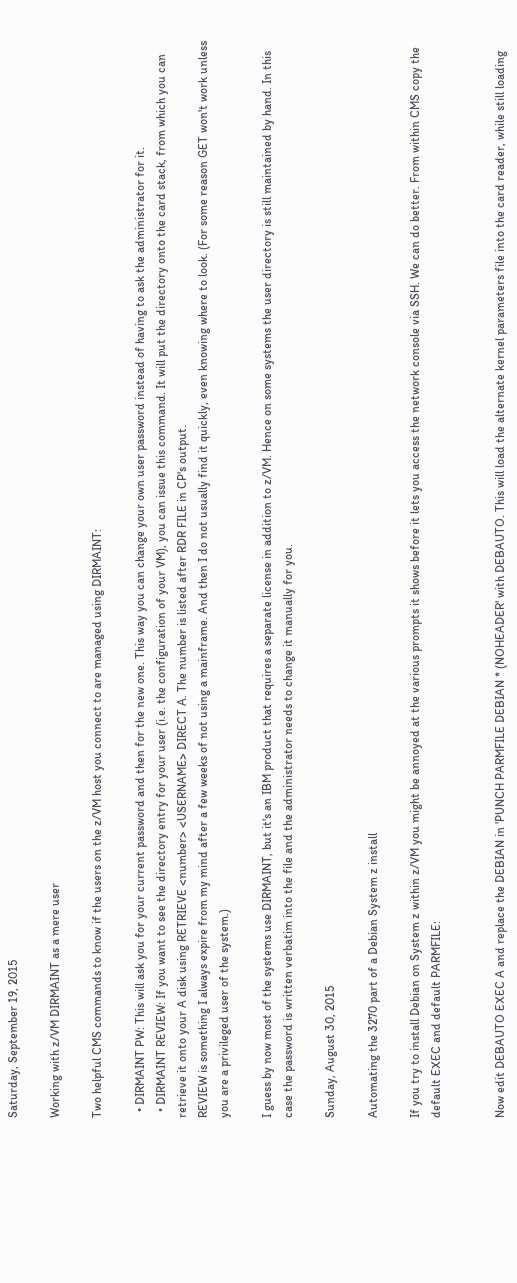Saturday, September 19, 2015

Working with z/VM DIRMAINT as a mere user

Two helpful CMS commands to know if the users on the z/VM host you connect to are managed using DIRMAINT:

  • DIRMAINT PW: This will ask you for your current password and then for the new one. This way you can change your own user password instead of having to ask the administrator for it.
  • DIRMAINT REVIEW: If you want to see the directory entry for your user (i.e. the configuration of your VM), you can issue this command. It will put the directory onto the card stack, from which you can retrieve it onto your A disk using RETRIEVE <number> <USERNAME> DIRECT A. The number is listed after RDR FILE in CP's output.
REVIEW is something I always expire from my mind after a few weeks of not using a mainframe. And then I do not usually find it quickly, even knowing where to look. (For some reason GET won't work unless you are a privileged user of the system.)

I guess by now most of the systems use DIRMAINT, but it's an IBM product that requires a separate license in addition to z/VM. Hence on some systems the user directory is still maintained by hand. In this case the password is written verbatim into the file and the administrator needs to change it manually for you.

Sunday, August 30, 2015

Automating the 3270 part of a Debian System z install

If you try to install Debian on System z within z/VM you might be annoyed at the various prompts it shows before it lets you access the network console via SSH. We can do better. From within CMS copy the default EXEC and default PARMFILE:


Now edit DEBAUTO EXEC A and replace the DEBIAN in 'PUNCH PARMFILE DEBIAN * (NOHEADER' with DEBAUTO. This will load the alternate kernel parameters file into the card reader, while still loading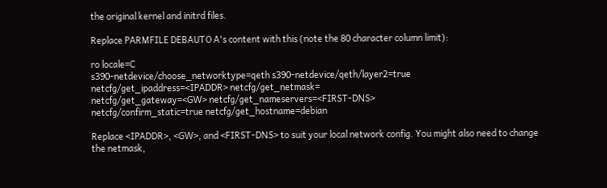the original kernel and initrd files.

Replace PARMFILE DEBAUTO A's content with this (note the 80 character column limit):

ro locale=C
s390-netdevice/choose_networktype=qeth s390-netdevice/qeth/layer2=true
netcfg/get_ipaddress=<IPADDR> netcfg/get_netmask=
netcfg/get_gateway=<GW> netcfg/get_nameservers=<FIRST-DNS>
netcfg/confirm_static=true netcfg/get_hostname=debian

Replace <IPADDR>, <GW>, and <FIRST-DNS> to suit your local network config. You might also need to change the netmask,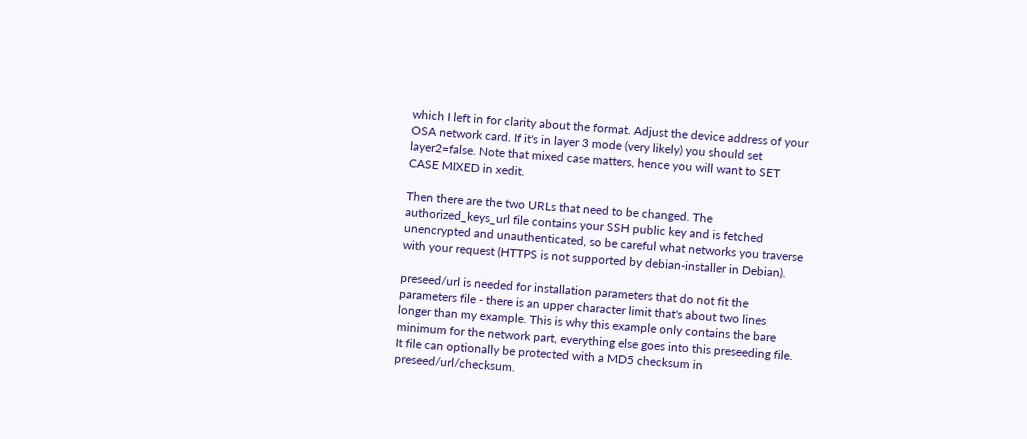which I left in for clarity about the format. Adjust the device address of your OSA network card. If it's in layer 3 mode (very likely) you should set layer2=false. Note that mixed case matters, hence you will want to SET CASE MIXED in xedit.

Then there are the two URLs that need to be changed. The authorized_keys_url file contains your SSH public key and is fetched unencrypted and unauthenticated, so be careful what networks you traverse with your request (HTTPS is not supported by debian-installer in Debian).

preseed/url is needed for installation parameters that do not fit the parameters file - there is an upper character limit that's about two lines longer than my example. This is why this example only contains the bare minimum for the network part, everything else goes into this preseeding file. It file can optionally be protected with a MD5 checksum in preseed/url/checksum.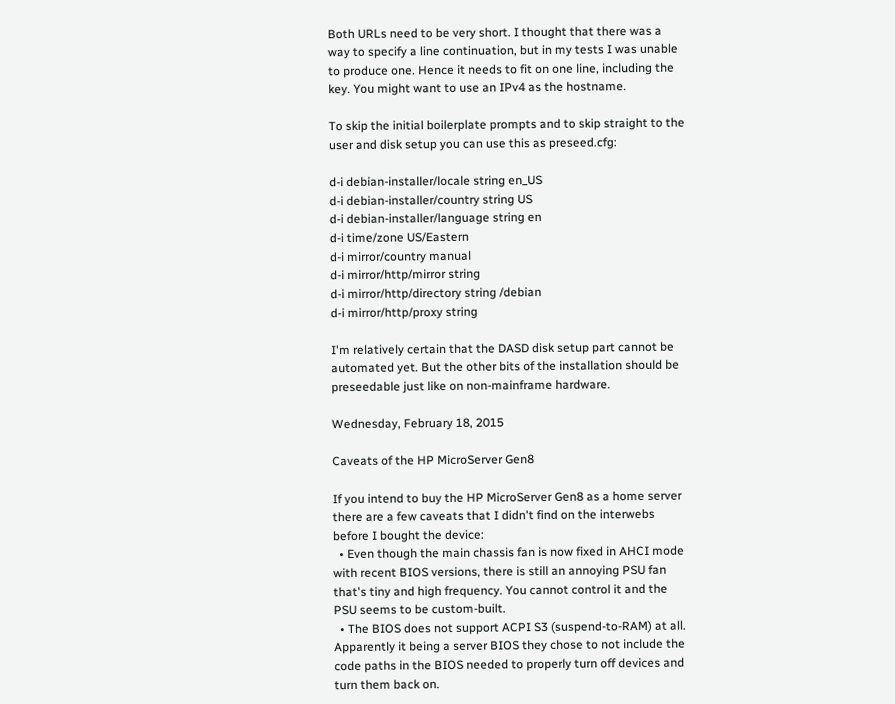Both URLs need to be very short. I thought that there was a way to specify a line continuation, but in my tests I was unable to produce one. Hence it needs to fit on one line, including the key. You might want to use an IPv4 as the hostname.

To skip the initial boilerplate prompts and to skip straight to the user and disk setup you can use this as preseed.cfg:

d-i debian-installer/locale string en_US
d-i debian-installer/country string US
d-i debian-installer/language string en
d-i time/zone US/Eastern
d-i mirror/country manual
d-i mirror/http/mirror string
d-i mirror/http/directory string /debian
d-i mirror/http/proxy string

I'm relatively certain that the DASD disk setup part cannot be automated yet. But the other bits of the installation should be preseedable just like on non-mainframe hardware.

Wednesday, February 18, 2015

Caveats of the HP MicroServer Gen8

If you intend to buy the HP MicroServer Gen8 as a home server there are a few caveats that I didn't find on the interwebs before I bought the device:
  • Even though the main chassis fan is now fixed in AHCI mode with recent BIOS versions, there is still an annoying PSU fan that's tiny and high frequency. You cannot control it and the PSU seems to be custom-built.
  • The BIOS does not support ACPI S3 (suspend-to-RAM) at all. Apparently it being a server BIOS they chose to not include the code paths in the BIOS needed to properly turn off devices and turn them back on.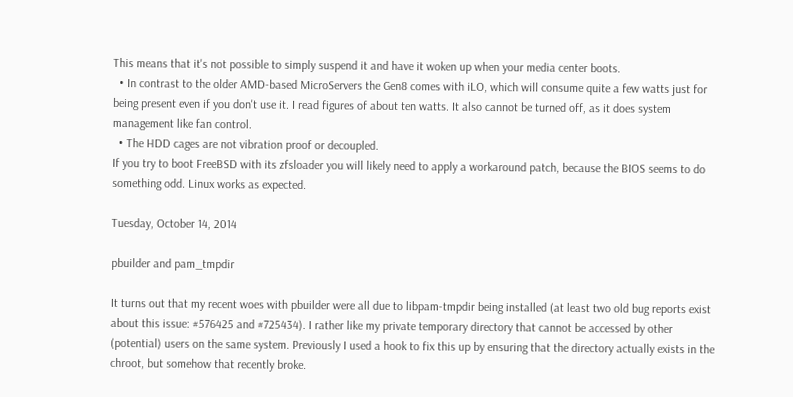This means that it's not possible to simply suspend it and have it woken up when your media center boots.
  • In contrast to the older AMD-based MicroServers the Gen8 comes with iLO, which will consume quite a few watts just for being present even if you don't use it. I read figures of about ten watts. It also cannot be turned off, as it does system management like fan control.
  • The HDD cages are not vibration proof or decoupled.
If you try to boot FreeBSD with its zfsloader you will likely need to apply a workaround patch, because the BIOS seems to do something odd. Linux works as expected.

Tuesday, October 14, 2014

pbuilder and pam_tmpdir

It turns out that my recent woes with pbuilder were all due to libpam-tmpdir being installed (at least two old bug reports exist about this issue: #576425 and #725434). I rather like my private temporary directory that cannot be accessed by other (potential) users on the same system. Previously I used a hook to fix this up by ensuring that the directory actually exists in the chroot, but somehow that recently broke.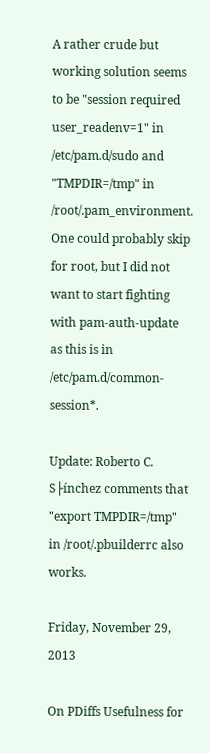A rather crude but working solution seems to be "session required user_readenv=1" in /etc/pam.d/sudo and "TMPDIR=/tmp" in /root/.pam_environment. One could probably skip for root, but I did not want to start fighting with pam-auth-update as this is in /etc/pam.d/common-session*.

Update: Roberto C. S├ínchez comments that "export TMPDIR=/tmp" in /root/.pbuilderrc also works.

Friday, November 29, 2013

On PDiffs Usefulness for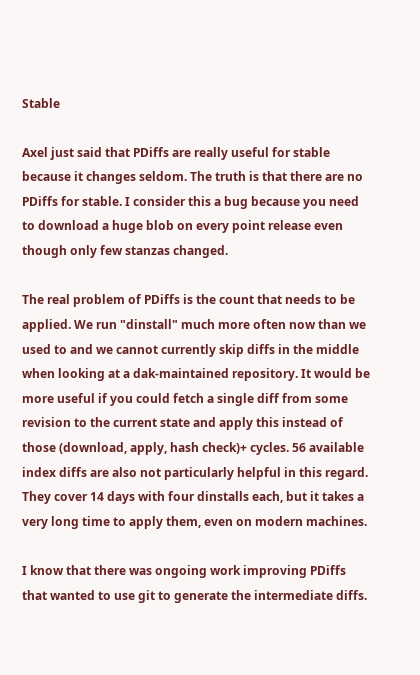Stable

Axel just said that PDiffs are really useful for stable because it changes seldom. The truth is that there are no PDiffs for stable. I consider this a bug because you need to download a huge blob on every point release even though only few stanzas changed.

The real problem of PDiffs is the count that needs to be applied. We run "dinstall" much more often now than we used to and we cannot currently skip diffs in the middle when looking at a dak-maintained repository. It would be more useful if you could fetch a single diff from some revision to the current state and apply this instead of those (download, apply, hash check)+ cycles. 56 available index diffs are also not particularly helpful in this regard. They cover 14 days with four dinstalls each, but it takes a very long time to apply them, even on modern machines.

I know that there was ongoing work improving PDiffs that wanted to use git to generate the intermediate diffs.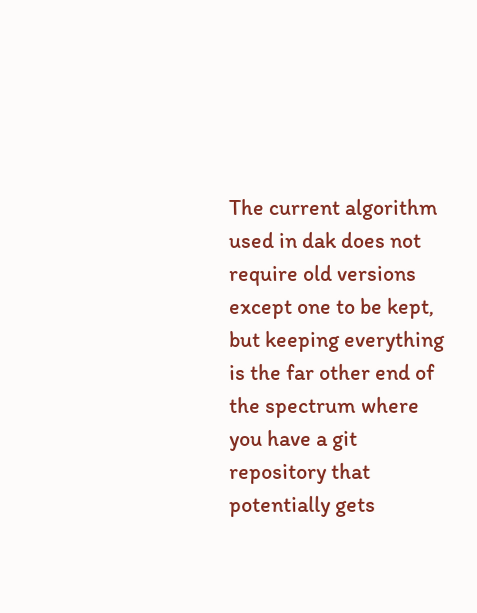The current algorithm used in dak does not require old versions except one to be kept, but keeping everything is the far other end of the spectrum where you have a git repository that potentially gets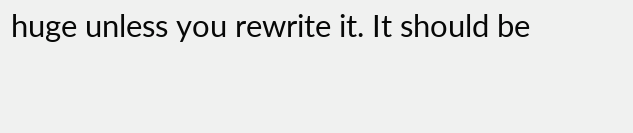huge unless you rewrite it. It should be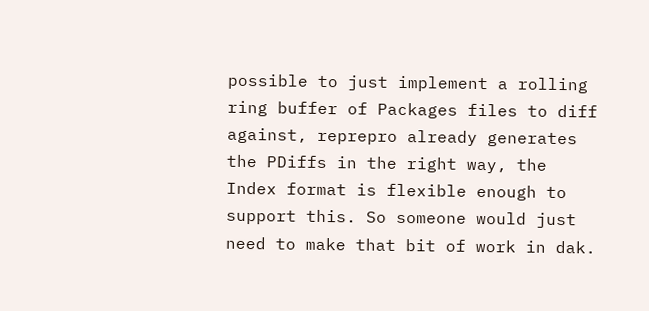possible to just implement a rolling ring buffer of Packages files to diff against, reprepro already generates the PDiffs in the right way, the Index format is flexible enough to support this. So someone would just need to make that bit of work in dak.